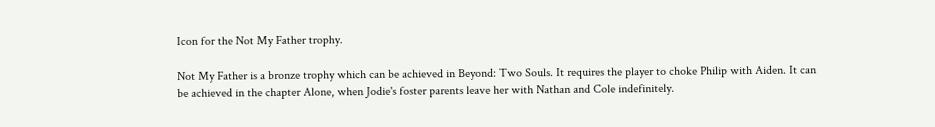Icon for the Not My Father trophy.

Not My Father is a bronze trophy which can be achieved in Beyond: Two Souls. It requires the player to choke Philip with Aiden. It can be achieved in the chapter Alone, when Jodie's foster parents leave her with Nathan and Cole indefinitely.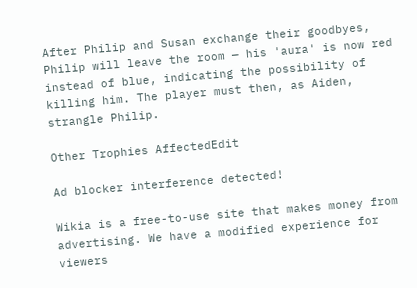After Philip and Susan exchange their goodbyes, Philip will leave the room — his 'aura' is now red instead of blue, indicating the possibility of killing him. The player must then, as Aiden, strangle Philip.

Other Trophies AffectedEdit

Ad blocker interference detected!

Wikia is a free-to-use site that makes money from advertising. We have a modified experience for viewers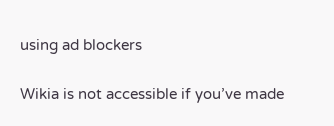using ad blockers

Wikia is not accessible if you’ve made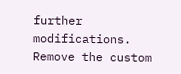further modifications. Remove the custom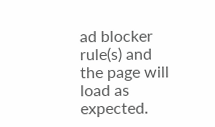ad blocker rule(s) and the page will load as expected.